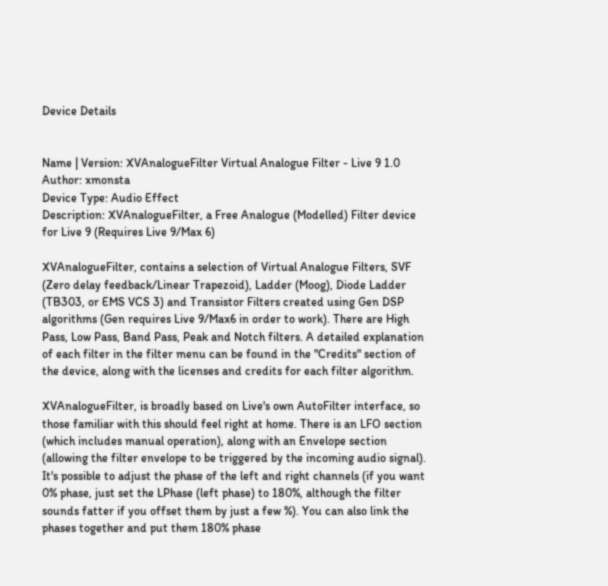Device Details


Name | Version: XVAnalogueFilter Virtual Analogue Filter - Live 9 1.0
Author: xmonsta
Device Type: Audio Effect
Description: XVAnalogueFilter, a Free Analogue (Modelled) Filter device for Live 9 (Requires Live 9/Max 6)

XVAnalogueFilter, contains a selection of Virtual Analogue Filters, SVF (Zero delay feedback/Linear Trapezoid), Ladder (Moog), Diode Ladder (TB303, or EMS VCS 3) and Transistor Filters created using Gen DSP algorithms (Gen requires Live 9/Max6 in order to work). There are High Pass, Low Pass, Band Pass, Peak and Notch filters. A detailed explanation of each filter in the filter menu can be found in the "Credits" section of the device, along with the licenses and credits for each filter algorithm.

XVAnalogueFilter, is broadly based on Live's own AutoFilter interface, so those familiar with this should feel right at home. There is an LFO section (which includes manual operation), along with an Envelope section (allowing the filter envelope to be triggered by the incoming audio signal). It's possible to adjust the phase of the left and right channels (if you want 0% phase, just set the LPhase (left phase) to 180%, although the filter sounds fatter if you offset them by just a few %). You can also link the phases together and put them 180% phase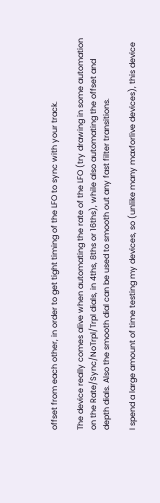offset from each other, in order to get tight timing of the LFO to sync with your track.

The device really comes alive when automating the rate of the LFO (try drawing in some automation on the Rate/Sync/NoTrpl/Trpl dials, in 4ths, 8ths or 16ths), while also automating the offset and depth dials. Also the smooth dial can be used to smooth out any fast filter transitions.

I spend a large amount of time testing my devices, so (unlike many maxforlive devices), this device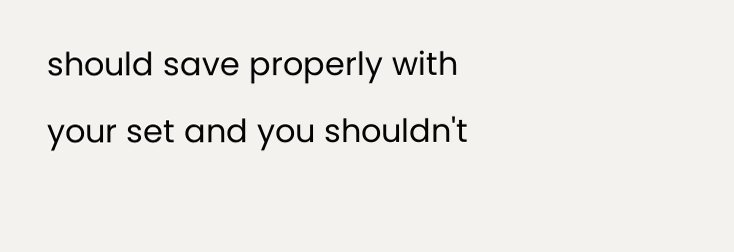should save properly with your set and you shouldn't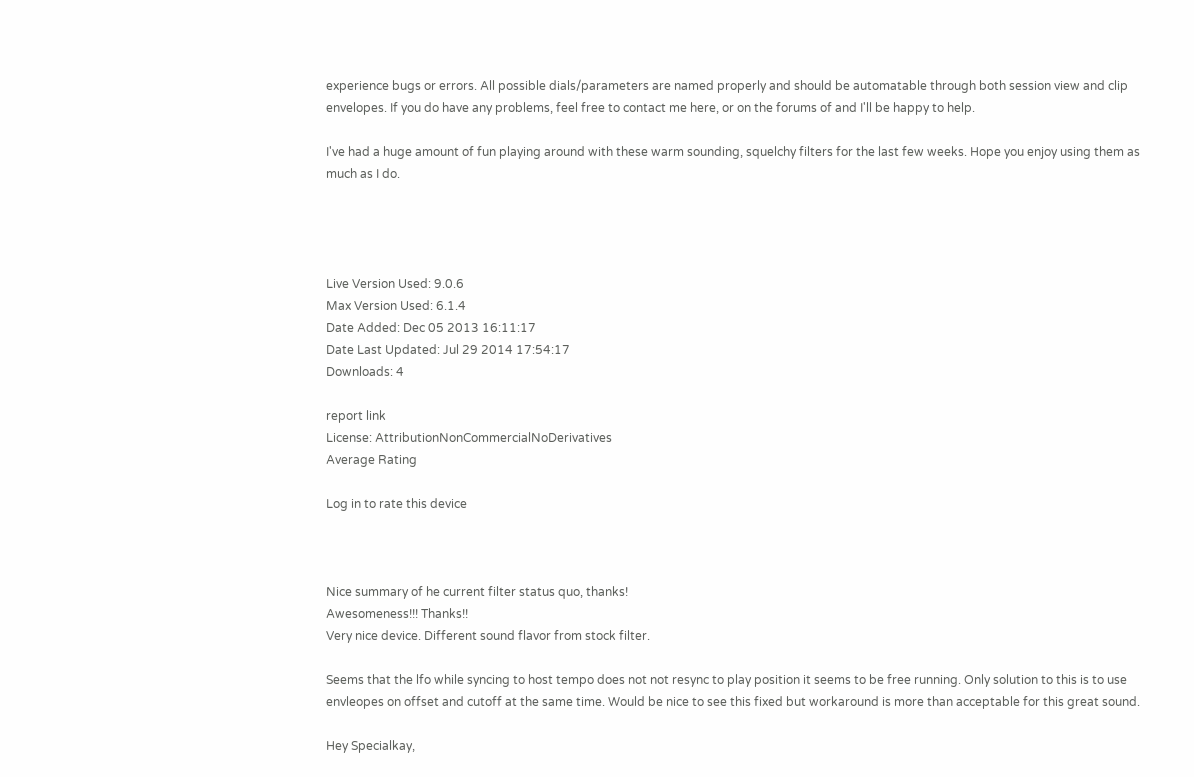experience bugs or errors. All possible dials/parameters are named properly and should be automatable through both session view and clip envelopes. If you do have any problems, feel free to contact me here, or on the forums of and I'll be happy to help.

I've had a huge amount of fun playing around with these warm sounding, squelchy filters for the last few weeks. Hope you enjoy using them as much as I do.




Live Version Used: 9.0.6
Max Version Used: 6.1.4
Date Added: Dec 05 2013 16:11:17
Date Last Updated: Jul 29 2014 17:54:17
Downloads: 4

report link
License: AttributionNonCommercialNoDerivatives
Average Rating

Log in to rate this device



Nice summary of he current filter status quo, thanks!
Awesomeness!!! Thanks!!
Very nice device. Different sound flavor from stock filter.

Seems that the lfo while syncing to host tempo does not not resync to play position it seems to be free running. Only solution to this is to use envleopes on offset and cutoff at the same time. Would be nice to see this fixed but workaround is more than acceptable for this great sound.

Hey Specialkay,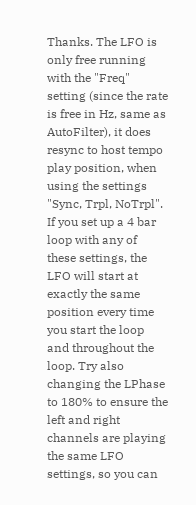Thanks. The LFO is only free running with the "Freq" setting (since the rate is free in Hz, same as AutoFilter), it does resync to host tempo play position, when using the settings "Sync, Trpl, NoTrpl". If you set up a 4 bar loop with any of these settings, the LFO will start at exactly the same position every time you start the loop and throughout the loop. Try also changing the LPhase to 180% to ensure the left and right channels are playing the same LFO settings, so you can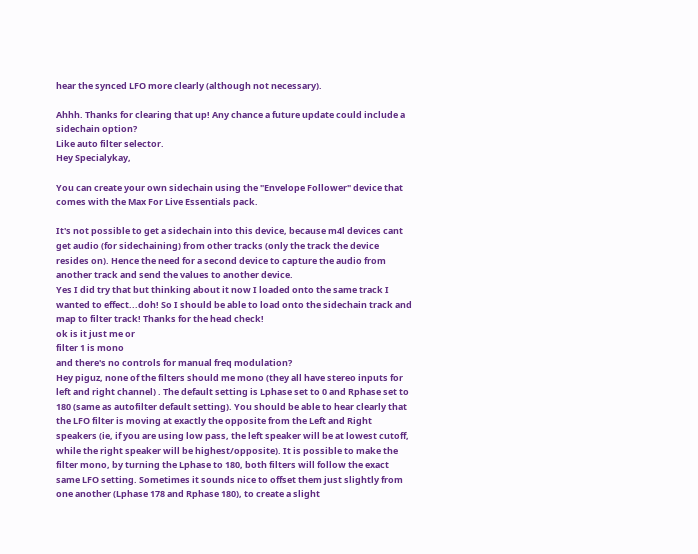hear the synced LFO more clearly (although not necessary).

Ahhh. Thanks for clearing that up! Any chance a future update could include a sidechain option?
Like auto filter selector.
Hey Specialykay,

You can create your own sidechain using the "Envelope Follower" device that comes with the Max For Live Essentials pack.

It's not possible to get a sidechain into this device, because m4l devices cant get audio (for sidechaining) from other tracks (only the track the device resides on). Hence the need for a second device to capture the audio from another track and send the values to another device.
Yes I did try that but thinking about it now I loaded onto the same track I wanted to effect...doh! So I should be able to load onto the sidechain track and map to filter track! Thanks for the head check!
ok is it just me or
filter 1 is mono
and there's no controls for manual freq modulation?
Hey piguz, none of the filters should me mono (they all have stereo inputs for left and right channel) . The default setting is Lphase set to 0 and Rphase set to 180 (same as autofilter default setting). You should be able to hear clearly that the LFO filter is moving at exactly the opposite from the Left and Right speakers (ie, if you are using low pass, the left speaker will be at lowest cutoff, while the right speaker will be highest/opposite). It is possible to make the filter mono, by turning the Lphase to 180, both filters will follow the exact same LFO setting. Sometimes it sounds nice to offset them just slightly from one another (Lphase 178 and Rphase 180), to create a slight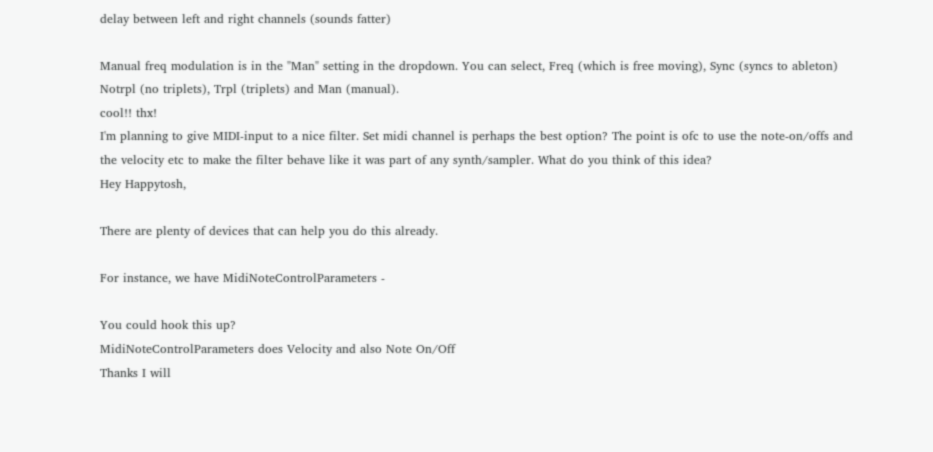delay between left and right channels (sounds fatter)

Manual freq modulation is in the "Man" setting in the dropdown. You can select, Freq (which is free moving), Sync (syncs to ableton) Notrpl (no triplets), Trpl (triplets) and Man (manual).
cool!! thx!
I'm planning to give MIDI-input to a nice filter. Set midi channel is perhaps the best option? The point is ofc to use the note-on/offs and the velocity etc to make the filter behave like it was part of any synth/sampler. What do you think of this idea?
Hey Happytosh,

There are plenty of devices that can help you do this already.

For instance, we have MidiNoteControlParameters -

You could hook this up?
MidiNoteControlParameters does Velocity and also Note On/Off
Thanks I will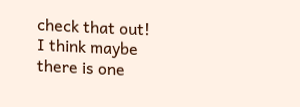check that out!
I think maybe there is one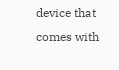device that comes with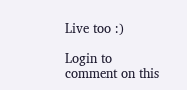Live too :)

Login to comment on this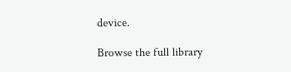device.

Browse the full library